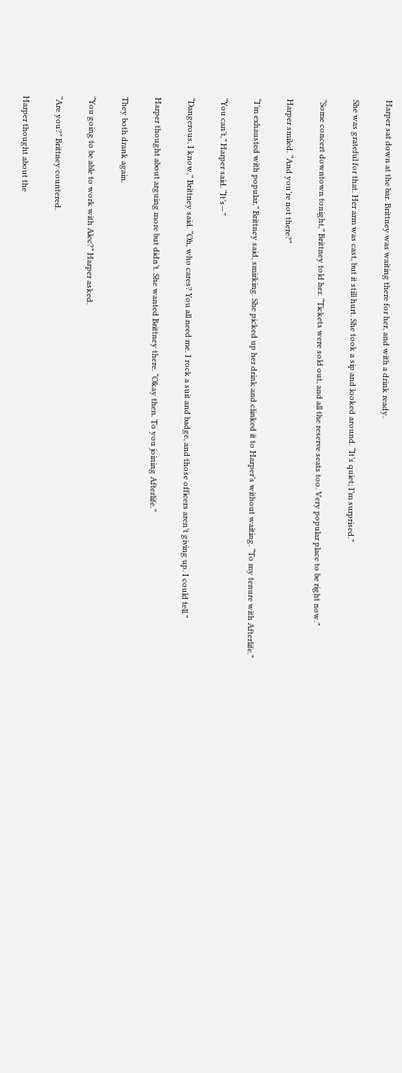Harper sat down at the bar. Brittney was waiting there for her, and with a drink ready.

She was grateful for that. Her arm was cast, but it still hurt. She took a sip and looked around. “It’s quiet; I’m surprised.”

“Some concert downtown tonight,” Brittney told her. “Tickets were sold out, and all the reserve seats too. Very popular place to be right now.”

Harper smiled. “And you’re not there?”

“I’m exhausted with popular,” Brittney said, smirking. She picked up her drink and clinked it to Harper’s without waiting. “To my tenure with Afterlife.”

“You can’t,” Harper said. “It’s—”

“Dangerous, I know,” Brittney said. “Oh, who cares? You all need me. I rock a suit and badge, and those officers aren’t giving up. I could tell.”

Harper thought about arguing more but didn’t. She wanted Brittney there. “Okay then. To you joining Afterlife.”

They both drank again.

“You going to be able to work with Alec?” Harper asked.

“Are you?” Brittney countered.

Harper thought about the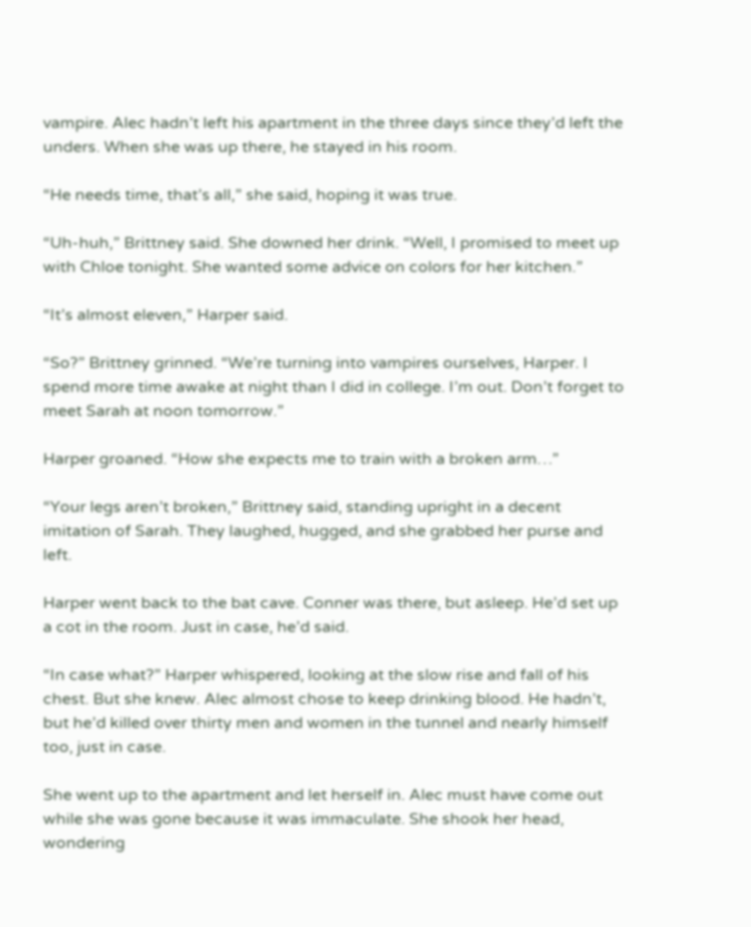vampire. Alec hadn’t left his apartment in the three days since they’d left the unders. When she was up there, he stayed in his room.

“He needs time, that’s all,” she said, hoping it was true.

“Uh-huh,” Brittney said. She downed her drink. “Well, I promised to meet up with Chloe tonight. She wanted some advice on colors for her kitchen.”

“It’s almost eleven,” Harper said.

“So?” Brittney grinned. “We’re turning into vampires ourselves, Harper. I spend more time awake at night than I did in college. I’m out. Don’t forget to meet Sarah at noon tomorrow.”

Harper groaned. “How she expects me to train with a broken arm…”

“Your legs aren’t broken,” Brittney said, standing upright in a decent imitation of Sarah. They laughed, hugged, and she grabbed her purse and left.

Harper went back to the bat cave. Conner was there, but asleep. He’d set up a cot in the room. Just in case, he’d said.

“In case what?” Harper whispered, looking at the slow rise and fall of his chest. But she knew. Alec almost chose to keep drinking blood. He hadn’t, but he’d killed over thirty men and women in the tunnel and nearly himself too, just in case.

She went up to the apartment and let herself in. Alec must have come out while she was gone because it was immaculate. She shook her head, wondering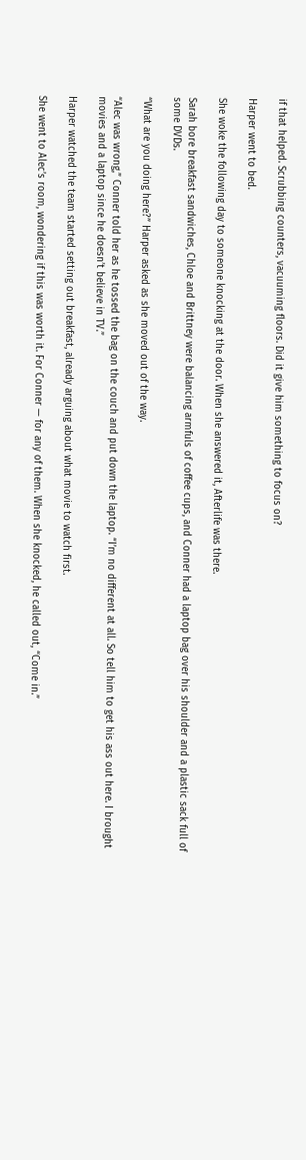if that helped. Scrubbing counters, vacuuming floors. Did it give him something to focus on?

Harper went to bed.

She woke the following day to someone knocking at the door. When she answered it, Afterlife was there.

Sarah bore breakfast sandwiches, Chloe and Brittney were balancing armfuls of coffee cups, and Conner had a laptop bag over his shoulder and a plastic sack full of some DVDs.

“What are you doing here?” Harper asked as she moved out of the way.

“Alec was wrong,” Conner told her as he tossed the bag on the couch and put down the laptop. “I’m no different at all. So tell him to get his ass out here. I brought movies and a laptop since he doesn’t believe in TV.”

Harper watched the team started setting out breakfast, already arguing about what movie to watch first.

She went to Alec’s room, wondering if this was worth it. For Conner — for any of them. When she knocked, he called out, “Come in.”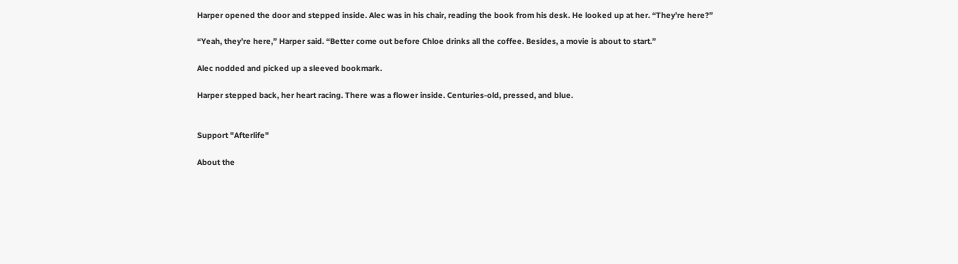Harper opened the door and stepped inside. Alec was in his chair, reading the book from his desk. He looked up at her. “They’re here?”

“Yeah, they’re here,” Harper said. “Better come out before Chloe drinks all the coffee. Besides, a movie is about to start.”

Alec nodded and picked up a sleeved bookmark.

Harper stepped back, her heart racing. There was a flower inside. Centuries-old, pressed, and blue.


Support "Afterlife"

About the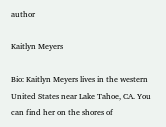author

Kaitlyn Meyers

Bio: Kaitlyn Meyers lives in the western United States near Lake Tahoe, CA. You can find her on the shores of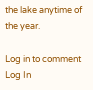the lake anytime of the year.

Log in to comment
Log In